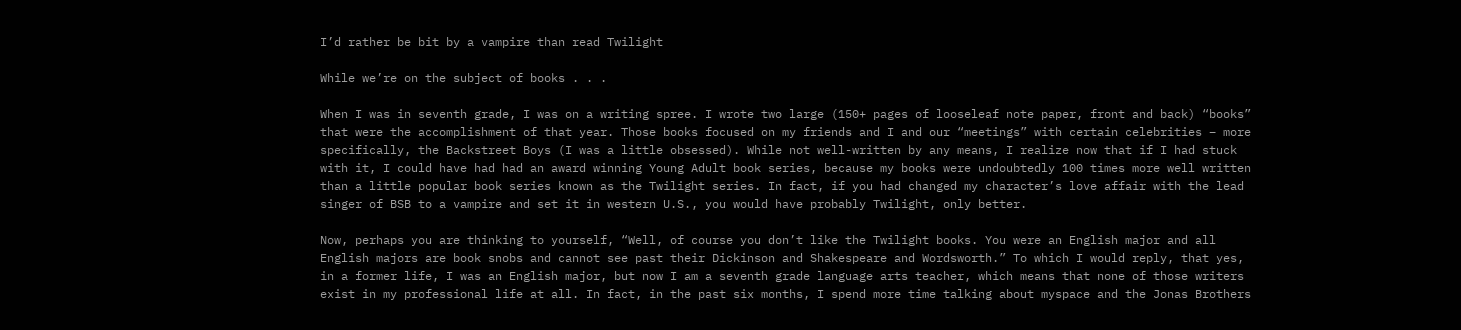I’d rather be bit by a vampire than read Twilight

While we’re on the subject of books . . .

When I was in seventh grade, I was on a writing spree. I wrote two large (150+ pages of looseleaf note paper, front and back) “books” that were the accomplishment of that year. Those books focused on my friends and I and our “meetings” with certain celebrities – more specifically, the Backstreet Boys (I was a little obsessed). While not well-written by any means, I realize now that if I had stuck with it, I could have had had an award winning Young Adult book series, because my books were undoubtedly 100 times more well written than a little popular book series known as the Twilight series. In fact, if you had changed my character’s love affair with the lead singer of BSB to a vampire and set it in western U.S., you would have probably Twilight, only better.

Now, perhaps you are thinking to yourself, “Well, of course you don’t like the Twilight books. You were an English major and all English majors are book snobs and cannot see past their Dickinson and Shakespeare and Wordsworth.” To which I would reply, that yes, in a former life, I was an English major, but now I am a seventh grade language arts teacher, which means that none of those writers exist in my professional life at all. In fact, in the past six months, I spend more time talking about myspace and the Jonas Brothers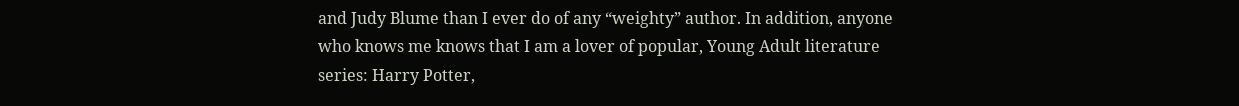and Judy Blume than I ever do of any “weighty” author. In addition, anyone who knows me knows that I am a lover of popular, Young Adult literature series: Harry Potter,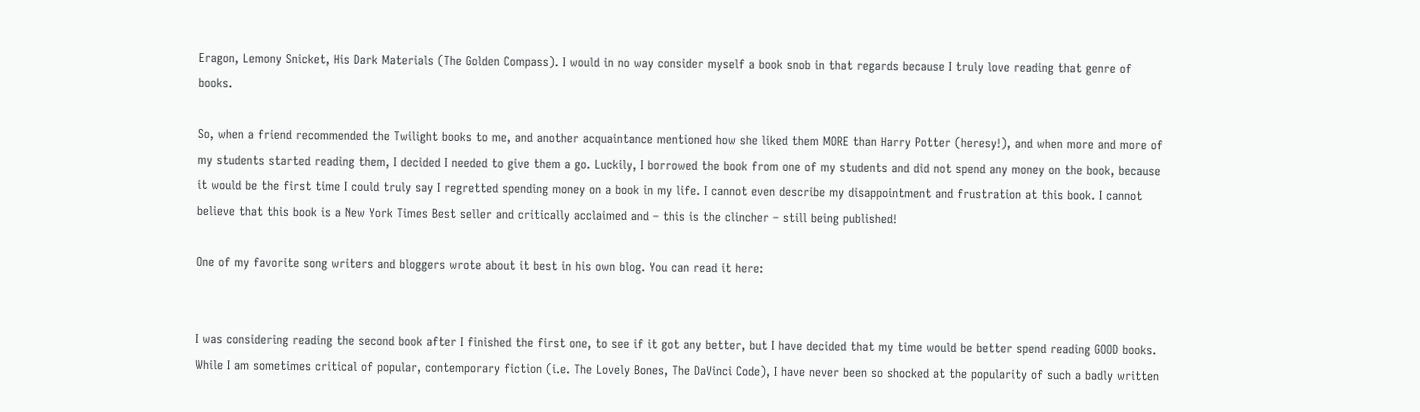Eragon, Lemony Snicket, His Dark Materials (The Golden Compass). I would in no way consider myself a book snob in that regards because I truly love reading that genre of books.

So, when a friend recommended the Twilight books to me, and another acquaintance mentioned how she liked them MORE than Harry Potter (heresy!), and when more and more of my students started reading them, I decided I needed to give them a go. Luckily, I borrowed the book from one of my students and did not spend any money on the book, because it would be the first time I could truly say I regretted spending money on a book in my life. I cannot even describe my disappointment and frustration at this book. I cannot believe that this book is a New York Times Best seller and critically acclaimed and – this is the clincher – still being published!

One of my favorite song writers and bloggers wrote about it best in his own blog. You can read it here:


I was considering reading the second book after I finished the first one, to see if it got any better, but I have decided that my time would be better spend reading GOOD books. While I am sometimes critical of popular, contemporary fiction (i.e. The Lovely Bones, The DaVinci Code), I have never been so shocked at the popularity of such a badly written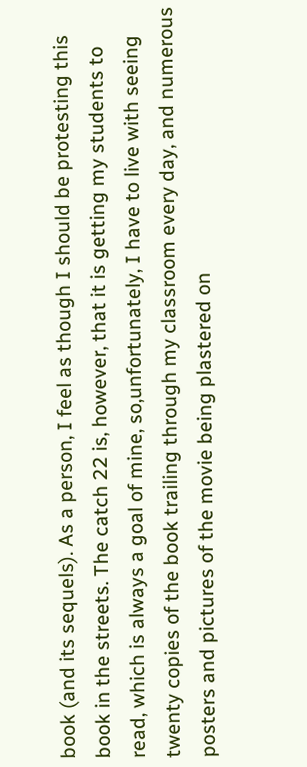book (and its sequels). As a person, I feel as though I should be protesting this book in the streets. The catch 22 is, however, that it is getting my students to read, which is always a goal of mine, so,unfortunately, I have to live with seeing twenty copies of the book trailing through my classroom every day, and numerous posters and pictures of the movie being plastered on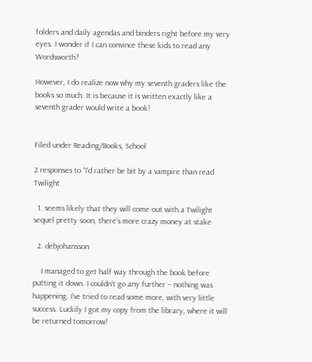folders and daily agendas and binders right before my very eyes. I wonder if I can convince these kids to read any Wordsworth?

However, I do realize now why my seventh graders like the books so much. It is because it is written exactly like a seventh grader would write a book!


Filed under Reading/Books, School

2 responses to “I’d rather be bit by a vampire than read Twilight

  1. seems likely that they will come out with a Twilight sequel pretty soon, there’s more crazy money at stake

  2. debjohansson

    I managed to get half way through the book before putting it down. I couldn’t go any further – nothing was happening. I’ve tried to read some more, with very little success. Luckily I got my copy from the library, where it will be returned tomorrow!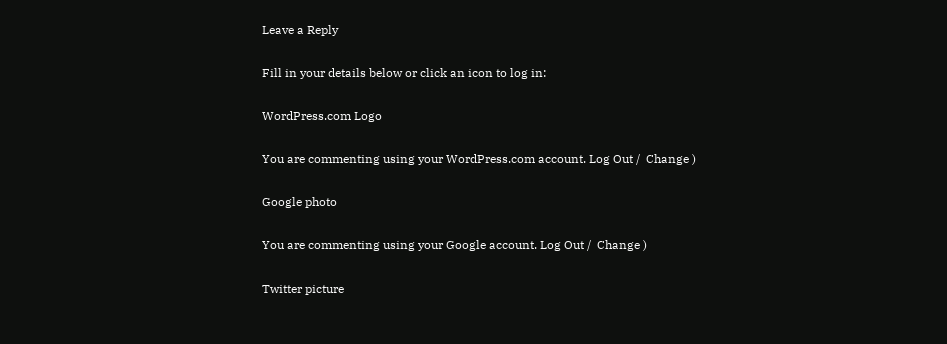Leave a Reply

Fill in your details below or click an icon to log in:

WordPress.com Logo

You are commenting using your WordPress.com account. Log Out /  Change )

Google photo

You are commenting using your Google account. Log Out /  Change )

Twitter picture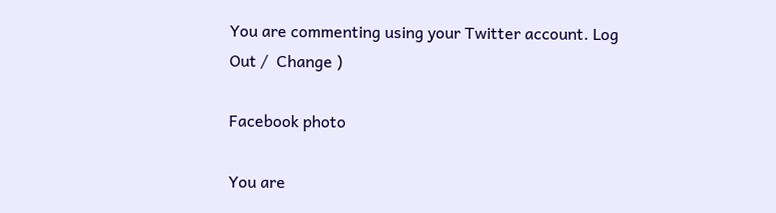You are commenting using your Twitter account. Log Out /  Change )

Facebook photo

You are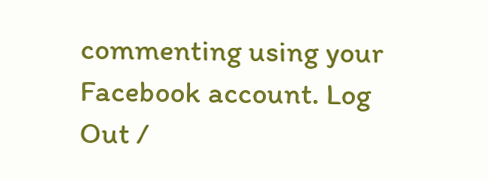commenting using your Facebook account. Log Out /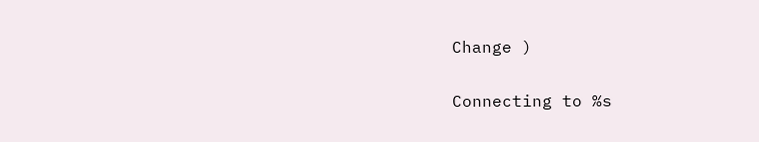Change )

Connecting to %s